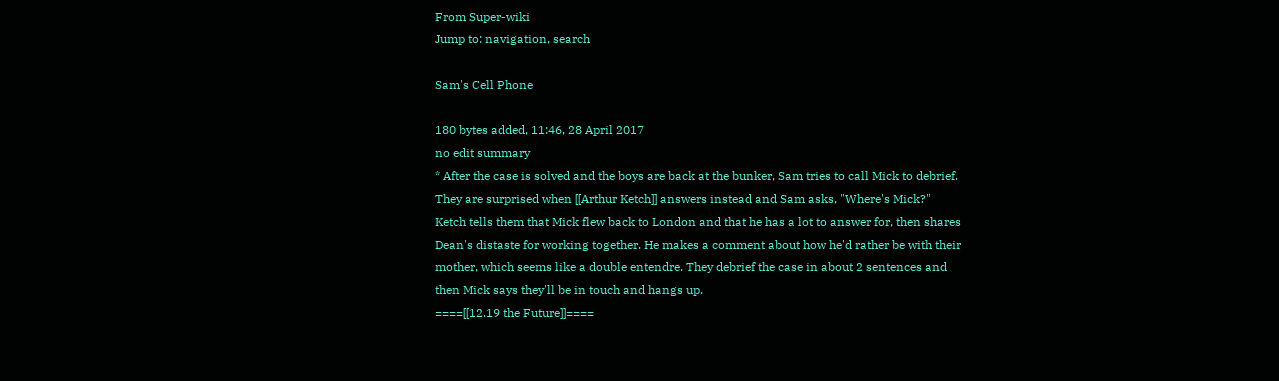From Super-wiki
Jump to: navigation, search

Sam's Cell Phone

180 bytes added, 11:46, 28 April 2017
no edit summary
* After the case is solved and the boys are back at the bunker, Sam tries to call Mick to debrief. They are surprised when [[Arthur Ketch]] answers instead and Sam asks, "Where's Mick?" Ketch tells them that Mick flew back to London and that he has a lot to answer for, then shares Dean's distaste for working together. He makes a comment about how he'd rather be with their mother, which seems like a double entendre. They debrief the case in about 2 sentences and then Mick says they'll be in touch and hangs up.
====[[12.19 the Future]]====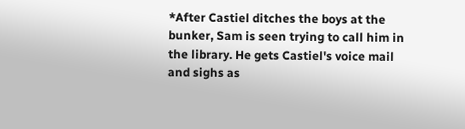*After Castiel ditches the boys at the bunker, Sam is seen trying to call him in the library. He gets Castiel's voice mail and sighs as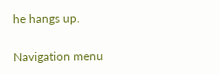he hangs up.

Navigation menu